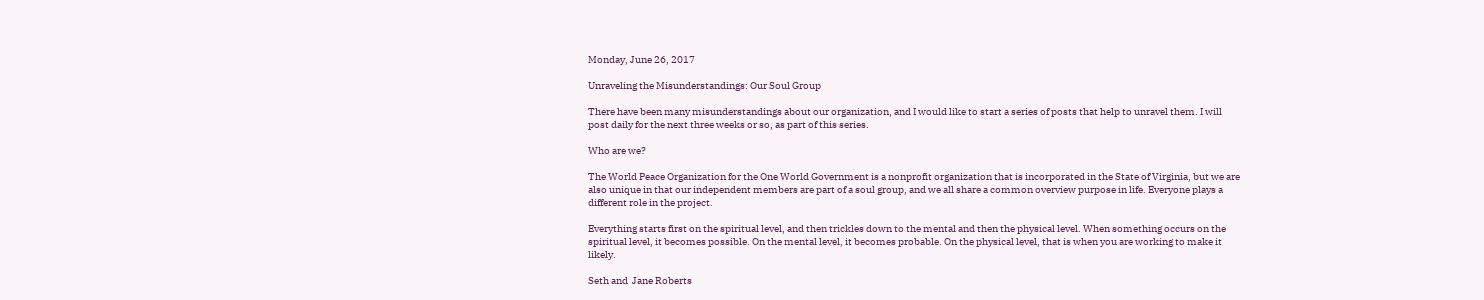Monday, June 26, 2017

Unraveling the Misunderstandings: Our Soul Group

There have been many misunderstandings about our organization, and I would like to start a series of posts that help to unravel them. I will post daily for the next three weeks or so, as part of this series.

Who are we?

The World Peace Organization for the One World Government is a nonprofit organization that is incorporated in the State of Virginia, but we are also unique in that our independent members are part of a soul group, and we all share a common overview purpose in life. Everyone plays a different role in the project.

Everything starts first on the spiritual level, and then trickles down to the mental and then the physical level. When something occurs on the spiritual level, it becomes possible. On the mental level, it becomes probable. On the physical level, that is when you are working to make it likely.

Seth and  Jane Roberts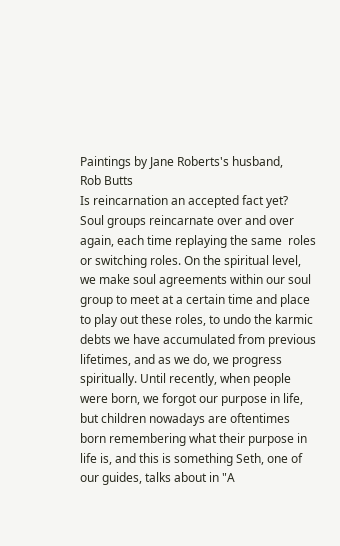Paintings by Jane Roberts's husband,
Rob Butts
Is reincarnation an accepted fact yet?  Soul groups reincarnate over and over again, each time replaying the same  roles or switching roles. On the spiritual level, we make soul agreements within our soul group to meet at a certain time and place to play out these roles, to undo the karmic debts we have accumulated from previous lifetimes, and as we do, we progress spiritually. Until recently, when people were born, we forgot our purpose in life, but children nowadays are oftentimes born remembering what their purpose in life is, and this is something Seth, one of our guides, talks about in "A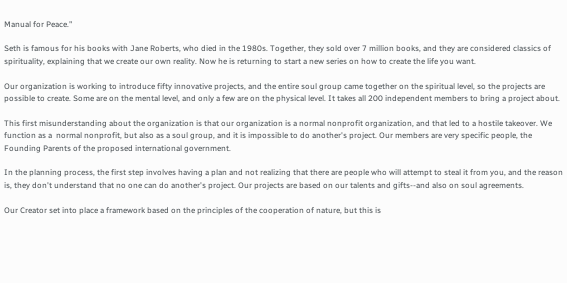Manual for Peace."

Seth is famous for his books with Jane Roberts, who died in the 1980s. Together, they sold over 7 million books, and they are considered classics of spirituality, explaining that we create our own reality. Now he is returning to start a new series on how to create the life you want.

Our organization is working to introduce fifty innovative projects, and the entire soul group came together on the spiritual level, so the projects are possible to create. Some are on the mental level, and only a few are on the physical level. It takes all 200 independent members to bring a project about.

This first misunderstanding about the organization is that our organization is a normal nonprofit organization, and that led to a hostile takeover. We function as a  normal nonprofit, but also as a soul group, and it is impossible to do another's project. Our members are very specific people, the Founding Parents of the proposed international government.

In the planning process, the first step involves having a plan and not realizing that there are people who will attempt to steal it from you, and the reason is, they don't understand that no one can do another's project. Our projects are based on our talents and gifts--and also on soul agreements.

Our Creator set into place a framework based on the principles of the cooperation of nature, but this is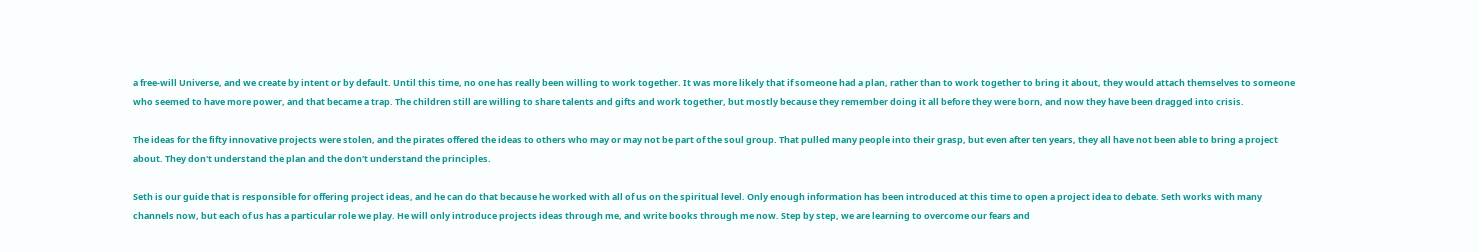a free-will Universe, and we create by intent or by default. Until this time, no one has really been willing to work together. It was more likely that if someone had a plan, rather than to work together to bring it about, they would attach themselves to someone who seemed to have more power, and that became a trap. The children still are willing to share talents and gifts and work together, but mostly because they remember doing it all before they were born, and now they have been dragged into crisis.

The ideas for the fifty innovative projects were stolen, and the pirates offered the ideas to others who may or may not be part of the soul group. That pulled many people into their grasp, but even after ten years, they all have not been able to bring a project about. They don't understand the plan and the don't understand the principles.

Seth is our guide that is responsible for offering project ideas, and he can do that because he worked with all of us on the spiritual level. Only enough information has been introduced at this time to open a project idea to debate. Seth works with many channels now, but each of us has a particular role we play. He will only introduce projects ideas through me, and write books through me now. Step by step, we are learning to overcome our fears and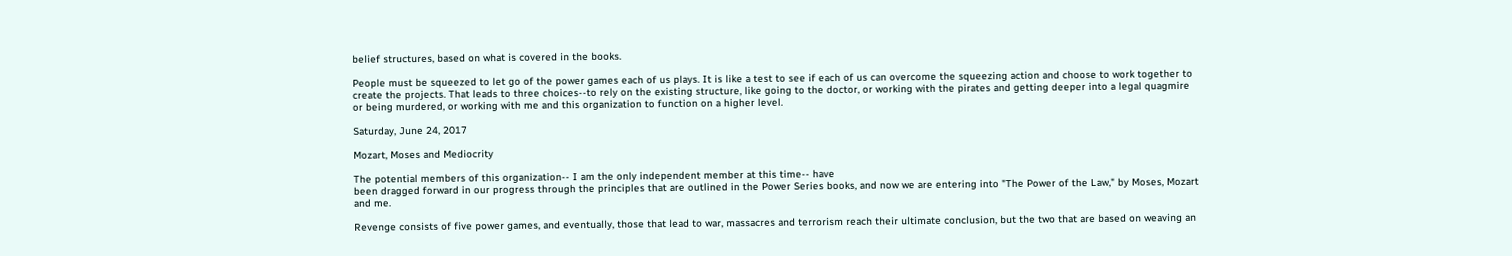belief structures, based on what is covered in the books.

People must be squeezed to let go of the power games each of us plays. It is like a test to see if each of us can overcome the squeezing action and choose to work together to create the projects. That leads to three choices--to rely on the existing structure, like going to the doctor, or working with the pirates and getting deeper into a legal quagmire or being murdered, or working with me and this organization to function on a higher level.

Saturday, June 24, 2017

Mozart, Moses and Mediocrity

The potential members of this organization-- I am the only independent member at this time-- have
been dragged forward in our progress through the principles that are outlined in the Power Series books, and now we are entering into "The Power of the Law," by Moses, Mozart and me.

Revenge consists of five power games, and eventually, those that lead to war, massacres and terrorism reach their ultimate conclusion, but the two that are based on weaving an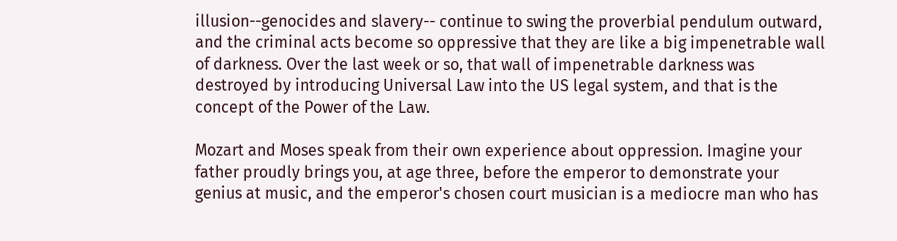illusion--genocides and slavery-- continue to swing the proverbial pendulum outward, and the criminal acts become so oppressive that they are like a big impenetrable wall of darkness. Over the last week or so, that wall of impenetrable darkness was destroyed by introducing Universal Law into the US legal system, and that is the concept of the Power of the Law.

Mozart and Moses speak from their own experience about oppression. Imagine your father proudly brings you, at age three, before the emperor to demonstrate your genius at music, and the emperor's chosen court musician is a mediocre man who has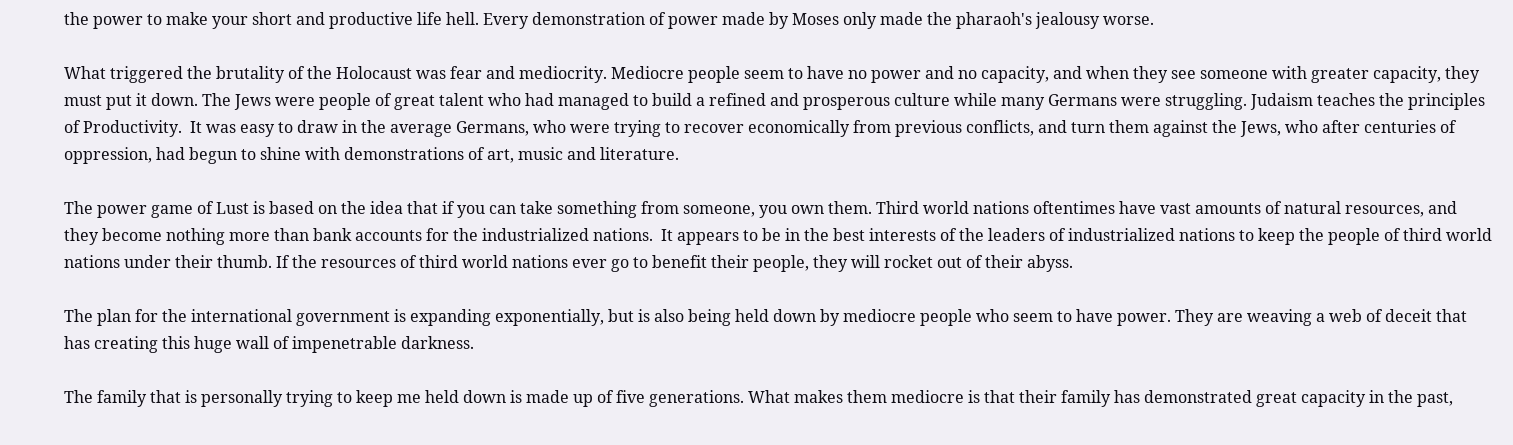the power to make your short and productive life hell. Every demonstration of power made by Moses only made the pharaoh's jealousy worse.

What triggered the brutality of the Holocaust was fear and mediocrity. Mediocre people seem to have no power and no capacity, and when they see someone with greater capacity, they must put it down. The Jews were people of great talent who had managed to build a refined and prosperous culture while many Germans were struggling. Judaism teaches the principles of Productivity.  It was easy to draw in the average Germans, who were trying to recover economically from previous conflicts, and turn them against the Jews, who after centuries of oppression, had begun to shine with demonstrations of art, music and literature.

The power game of Lust is based on the idea that if you can take something from someone, you own them. Third world nations oftentimes have vast amounts of natural resources, and they become nothing more than bank accounts for the industrialized nations.  It appears to be in the best interests of the leaders of industrialized nations to keep the people of third world nations under their thumb. If the resources of third world nations ever go to benefit their people, they will rocket out of their abyss.

The plan for the international government is expanding exponentially, but is also being held down by mediocre people who seem to have power. They are weaving a web of deceit that has creating this huge wall of impenetrable darkness.

The family that is personally trying to keep me held down is made up of five generations. What makes them mediocre is that their family has demonstrated great capacity in the past,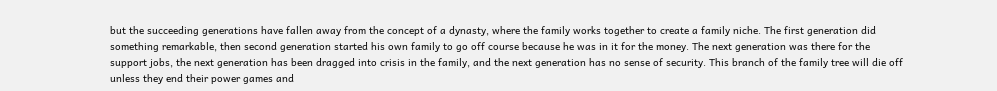but the succeeding generations have fallen away from the concept of a dynasty, where the family works together to create a family niche. The first generation did something remarkable, then second generation started his own family to go off course because he was in it for the money. The next generation was there for the support jobs, the next generation has been dragged into crisis in the family, and the next generation has no sense of security. This branch of the family tree will die off unless they end their power games and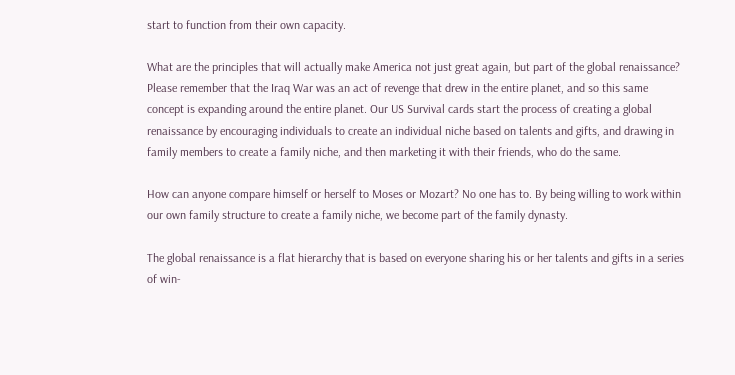start to function from their own capacity.

What are the principles that will actually make America not just great again, but part of the global renaissance? Please remember that the Iraq War was an act of revenge that drew in the entire planet, and so this same concept is expanding around the entire planet. Our US Survival cards start the process of creating a global renaissance by encouraging individuals to create an individual niche based on talents and gifts, and drawing in family members to create a family niche, and then marketing it with their friends, who do the same.

How can anyone compare himself or herself to Moses or Mozart? No one has to. By being willing to work within our own family structure to create a family niche, we become part of the family dynasty.

The global renaissance is a flat hierarchy that is based on everyone sharing his or her talents and gifts in a series of win-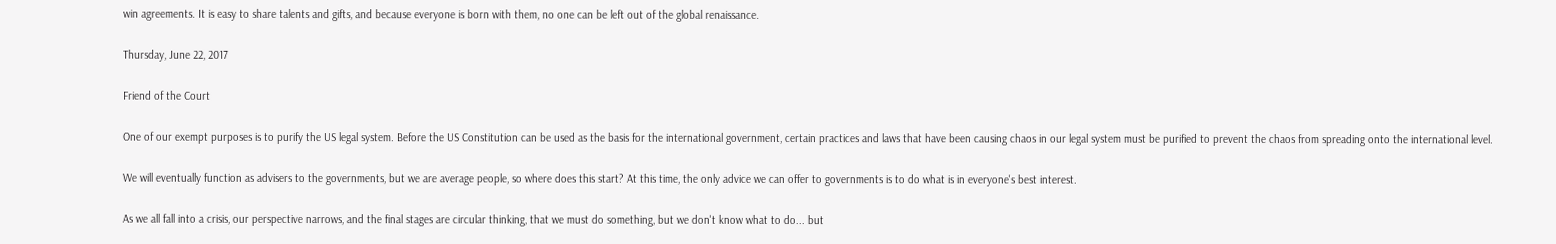win agreements. It is easy to share talents and gifts, and because everyone is born with them, no one can be left out of the global renaissance.

Thursday, June 22, 2017

Friend of the Court

One of our exempt purposes is to purify the US legal system. Before the US Constitution can be used as the basis for the international government, certain practices and laws that have been causing chaos in our legal system must be purified to prevent the chaos from spreading onto the international level.

We will eventually function as advisers to the governments, but we are average people, so where does this start? At this time, the only advice we can offer to governments is to do what is in everyone's best interest.

As we all fall into a crisis, our perspective narrows, and the final stages are circular thinking, that we must do something, but we don't know what to do... but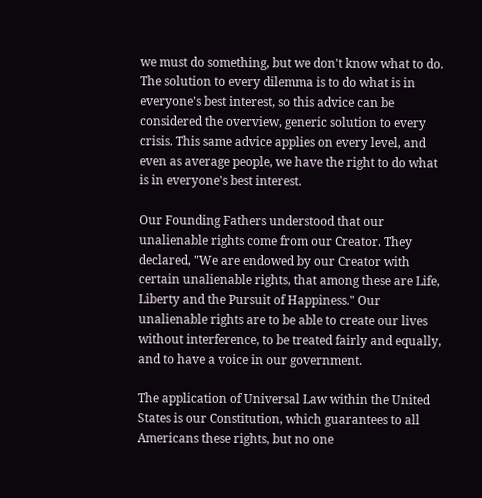we must do something, but we don't know what to do. The solution to every dilemma is to do what is in everyone's best interest, so this advice can be considered the overview, generic solution to every crisis. This same advice applies on every level, and even as average people, we have the right to do what is in everyone's best interest.

Our Founding Fathers understood that our unalienable rights come from our Creator. They declared, "We are endowed by our Creator with certain unalienable rights, that among these are Life, Liberty and the Pursuit of Happiness." Our unalienable rights are to be able to create our lives without interference, to be treated fairly and equally, and to have a voice in our government.

The application of Universal Law within the United States is our Constitution, which guarantees to all Americans these rights, but no one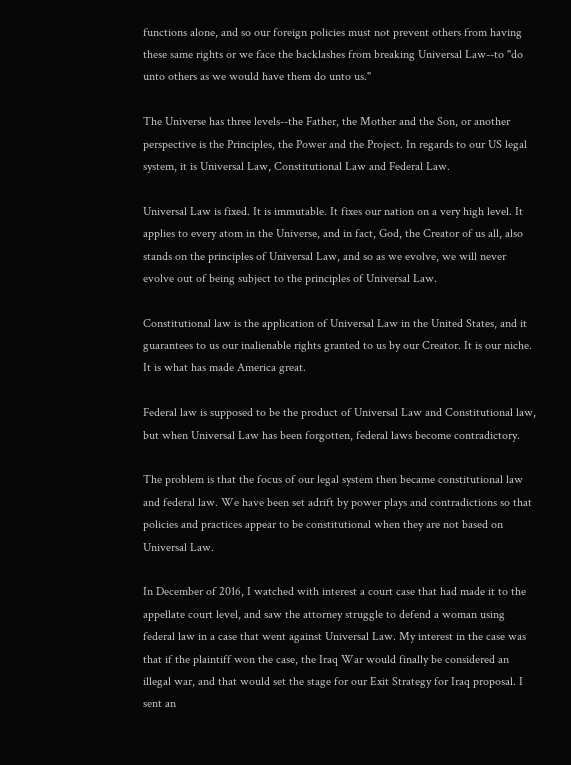functions alone, and so our foreign policies must not prevent others from having these same rights or we face the backlashes from breaking Universal Law--to "do unto others as we would have them do unto us."

The Universe has three levels--the Father, the Mother and the Son, or another perspective is the Principles, the Power and the Project. In regards to our US legal system, it is Universal Law, Constitutional Law and Federal Law.

Universal Law is fixed. It is immutable. It fixes our nation on a very high level. It applies to every atom in the Universe, and in fact, God, the Creator of us all, also stands on the principles of Universal Law, and so as we evolve, we will never evolve out of being subject to the principles of Universal Law.

Constitutional law is the application of Universal Law in the United States, and it guarantees to us our inalienable rights granted to us by our Creator. It is our niche. It is what has made America great.

Federal law is supposed to be the product of Universal Law and Constitutional law, but when Universal Law has been forgotten, federal laws become contradictory.

The problem is that the focus of our legal system then became constitutional law and federal law. We have been set adrift by power plays and contradictions so that policies and practices appear to be constitutional when they are not based on Universal Law.

In December of 2016, I watched with interest a court case that had made it to the appellate court level, and saw the attorney struggle to defend a woman using federal law in a case that went against Universal Law. My interest in the case was that if the plaintiff won the case, the Iraq War would finally be considered an illegal war, and that would set the stage for our Exit Strategy for Iraq proposal. I sent an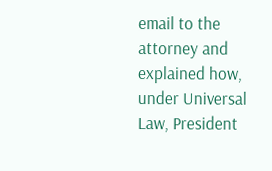email to the attorney and explained how, under Universal Law, President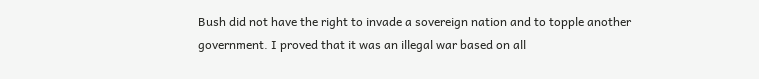Bush did not have the right to invade a sovereign nation and to topple another government. I proved that it was an illegal war based on all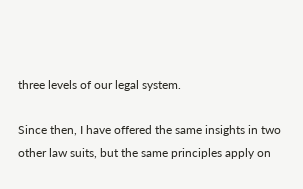three levels of our legal system.

Since then, I have offered the same insights in two other law suits, but the same principles apply on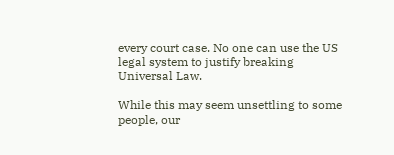every court case. No one can use the US legal system to justify breaking Universal Law.

While this may seem unsettling to some people, our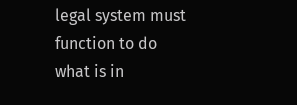legal system must function to do what is in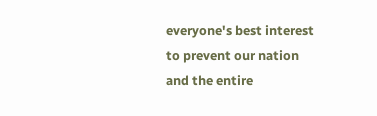everyone's best interest to prevent our nation and the entire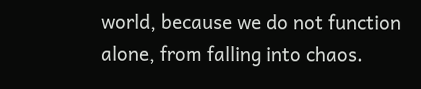world, because we do not function alone, from falling into chaos.